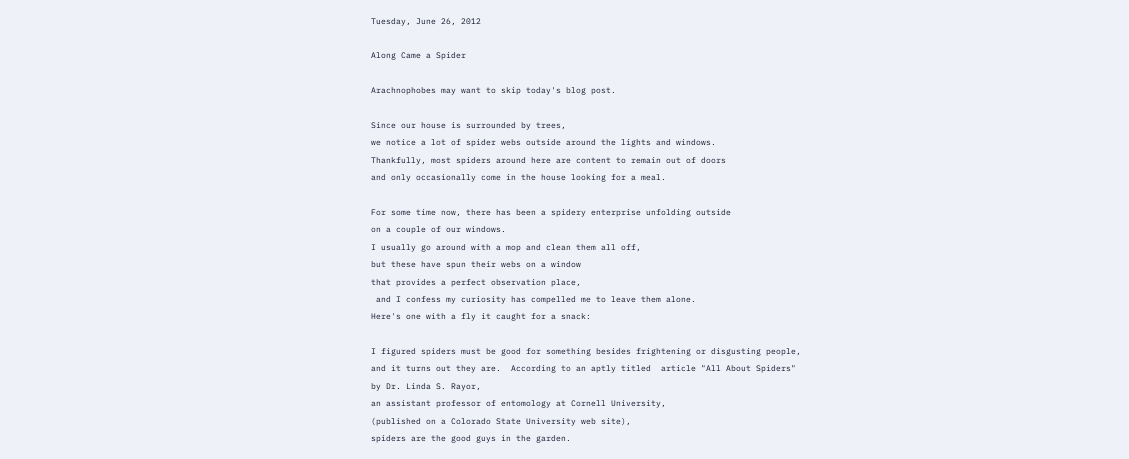Tuesday, June 26, 2012

Along Came a Spider

Arachnophobes may want to skip today's blog post.

Since our house is surrounded by trees,
we notice a lot of spider webs outside around the lights and windows.
Thankfully, most spiders around here are content to remain out of doors
and only occasionally come in the house looking for a meal.

For some time now, there has been a spidery enterprise unfolding outside
on a couple of our windows.
I usually go around with a mop and clean them all off,
but these have spun their webs on a window
that provides a perfect observation place,
 and I confess my curiosity has compelled me to leave them alone.
Here's one with a fly it caught for a snack:

I figured spiders must be good for something besides frightening or disgusting people,
and it turns out they are.  According to an aptly titled  article "All About Spiders"
by Dr. Linda S. Rayor,
an assistant professor of entomology at Cornell University,
(published on a Colorado State University web site),
spiders are the good guys in the garden.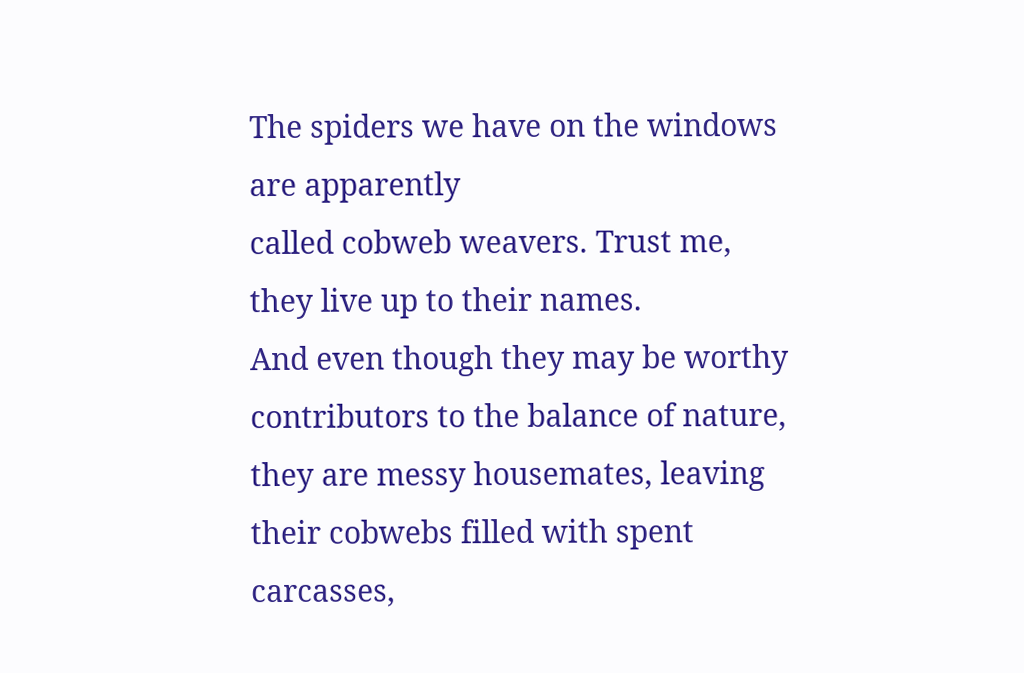The spiders we have on the windows are apparently
called cobweb weavers. Trust me, they live up to their names.
And even though they may be worthy contributors to the balance of nature,
they are messy housemates, leaving their cobwebs filled with spent carcasses,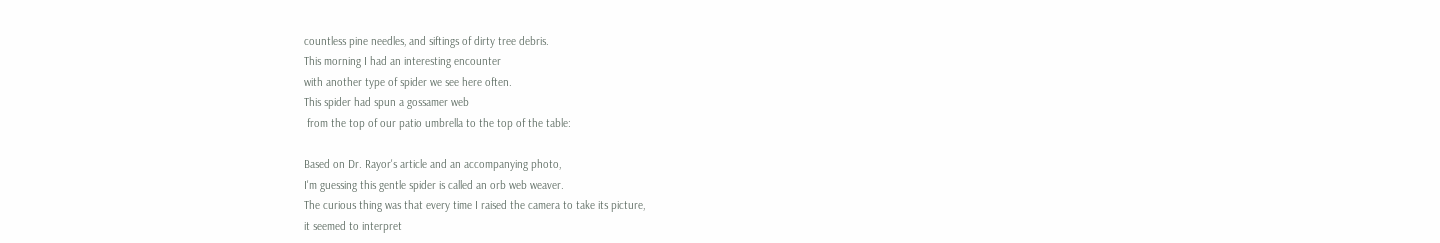countless pine needles, and siftings of dirty tree debris.
This morning I had an interesting encounter
with another type of spider we see here often.
This spider had spun a gossamer web
 from the top of our patio umbrella to the top of the table:

Based on Dr. Rayor's article and an accompanying photo,
I'm guessing this gentle spider is called an orb web weaver.
The curious thing was that every time I raised the camera to take its picture,
it seemed to interpret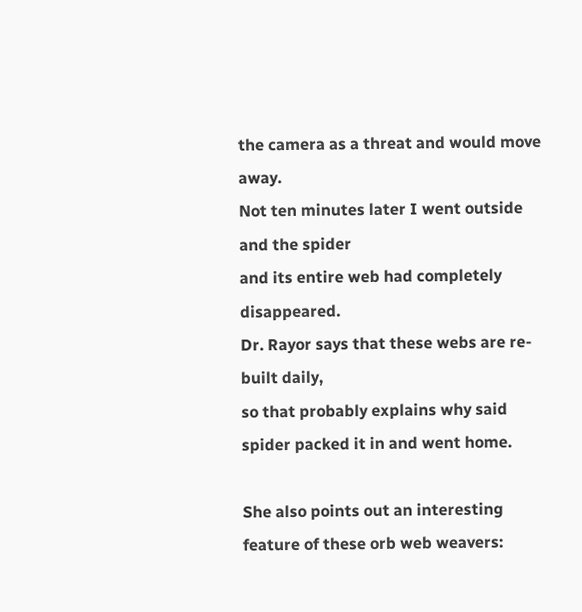the camera as a threat and would move away.
Not ten minutes later I went outside and the spider
and its entire web had completely disappeared.
Dr. Rayor says that these webs are re-built daily,
so that probably explains why said spider packed it in and went home.

She also points out an interesting feature of these orb web weavers: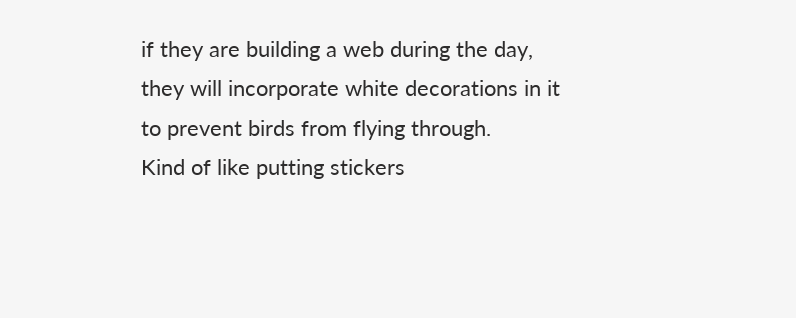if they are building a web during the day,
they will incorporate white decorations in it
to prevent birds from flying through.
Kind of like putting stickers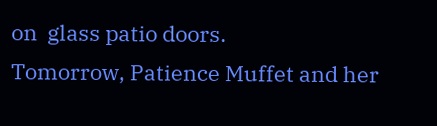on  glass patio doors.
Tomorrow, Patience Muffet and her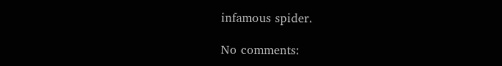infamous spider.

No comments: